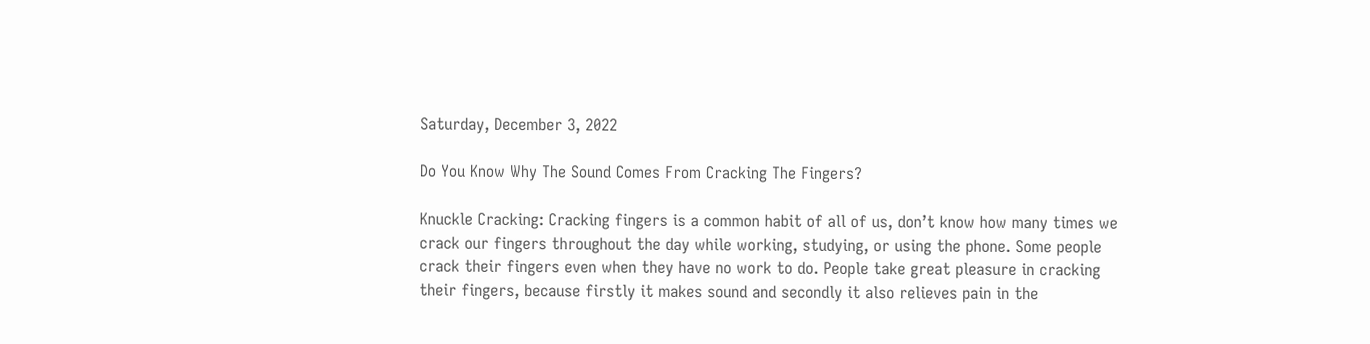Saturday, December 3, 2022

Do You Know Why The Sound Comes From Cracking The Fingers?

Knuckle Cracking: Cracking fingers is a common habit of all of us, don’t know how many times we crack our fingers throughout the day while working, studying, or using the phone. Some people crack their fingers even when they have no work to do. People take great pleasure in cracking their fingers, because firstly it makes sound and secondly it also relieves pain in the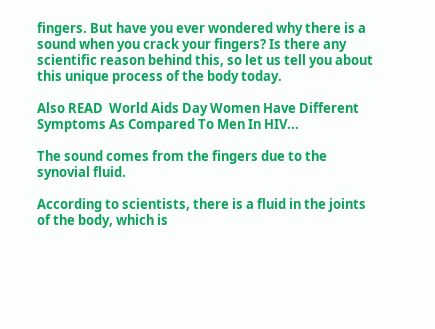fingers. But have you ever wondered why there is a sound when you crack your fingers? Is there any scientific reason behind this, so let us tell you about this unique process of the body today.

Also READ  World Aids Day Women Have Different Symptoms As Compared To Men In HIV...

The sound comes from the fingers due to the synovial fluid.

According to scientists, there is a fluid in the joints of the body, which is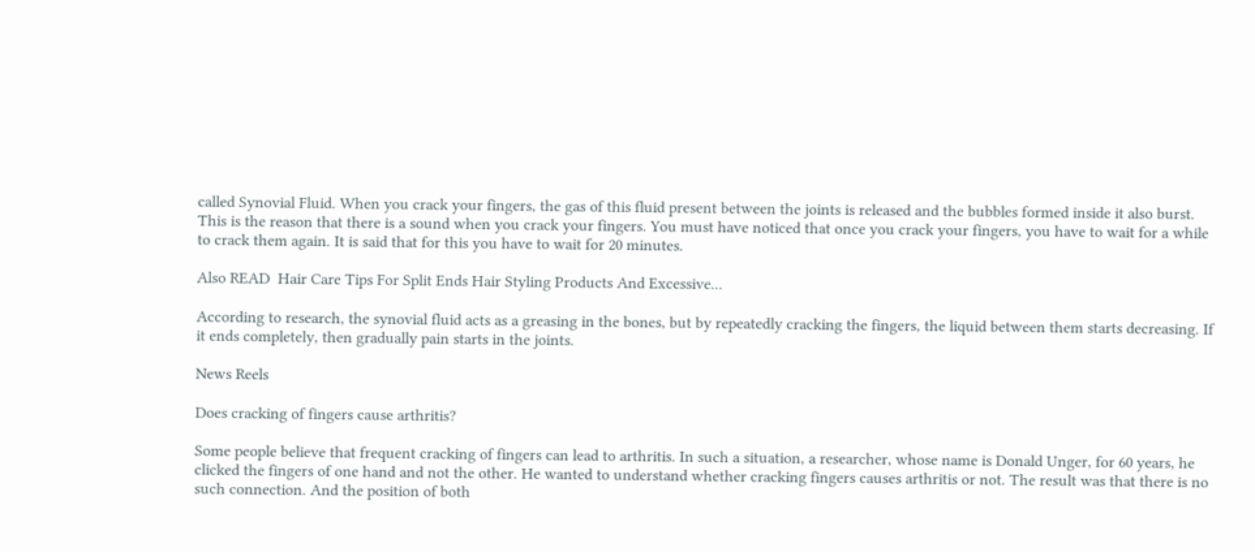called Synovial Fluid. When you crack your fingers, the gas of this fluid present between the joints is released and the bubbles formed inside it also burst. This is the reason that there is a sound when you crack your fingers. You must have noticed that once you crack your fingers, you have to wait for a while to crack them again. It is said that for this you have to wait for 20 minutes.

Also READ  Hair Care Tips For Split Ends Hair Styling Products And Excessive...

According to research, the synovial fluid acts as a greasing in the bones, but by repeatedly cracking the fingers, the liquid between them starts decreasing. If it ends completely, then gradually pain starts in the joints.

News Reels

Does cracking of fingers cause arthritis?

Some people believe that frequent cracking of fingers can lead to arthritis. In such a situation, a researcher, whose name is Donald Unger, for 60 years, he clicked the fingers of one hand and not the other. He wanted to understand whether cracking fingers causes arthritis or not. The result was that there is no such connection. And the position of both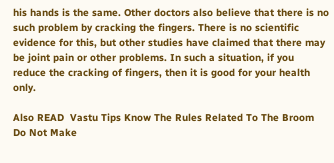his hands is the same. Other doctors also believe that there is no such problem by cracking the fingers. There is no scientific evidence for this, but other studies have claimed that there may be joint pain or other problems. In such a situation, if you reduce the cracking of fingers, then it is good for your health only.

Also READ  Vastu Tips Know The Rules Related To The Broom Do Not Make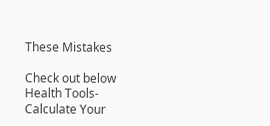These Mistakes

Check out below Health Tools-
Calculate Your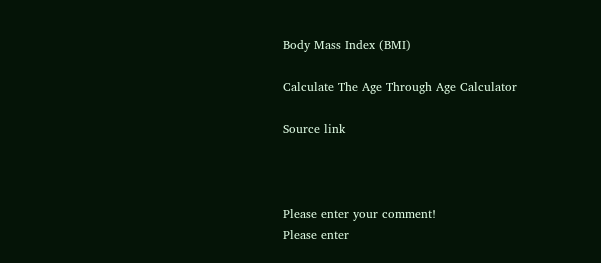Body Mass Index (BMI)

Calculate The Age Through Age Calculator

Source link



Please enter your comment!
Please enter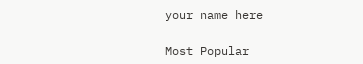your name here

Most Popular